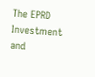The EPRD Investment and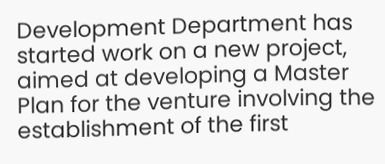Development Department has started work on a new project, aimed at developing a Master Plan for the venture involving the establishment of the first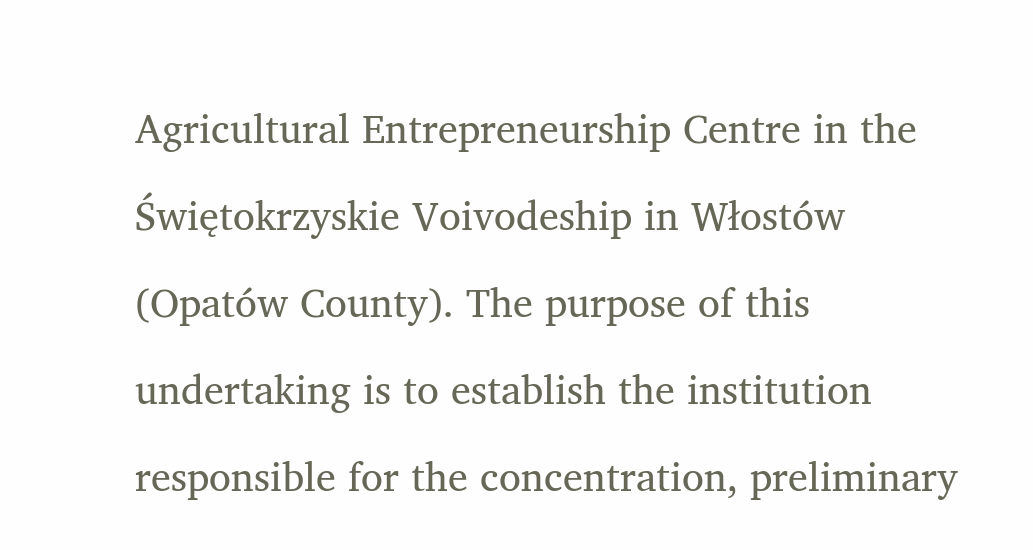Agricultural Entrepreneurship Centre in the Świętokrzyskie Voivodeship in Włostów (Opatów County). The purpose of this undertaking is to establish the institution responsible for the concentration, preliminary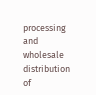processing and wholesale distribution of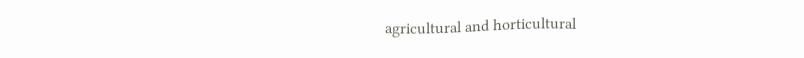agricultural and horticultural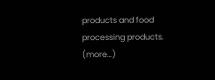products and food processing products. (more…)